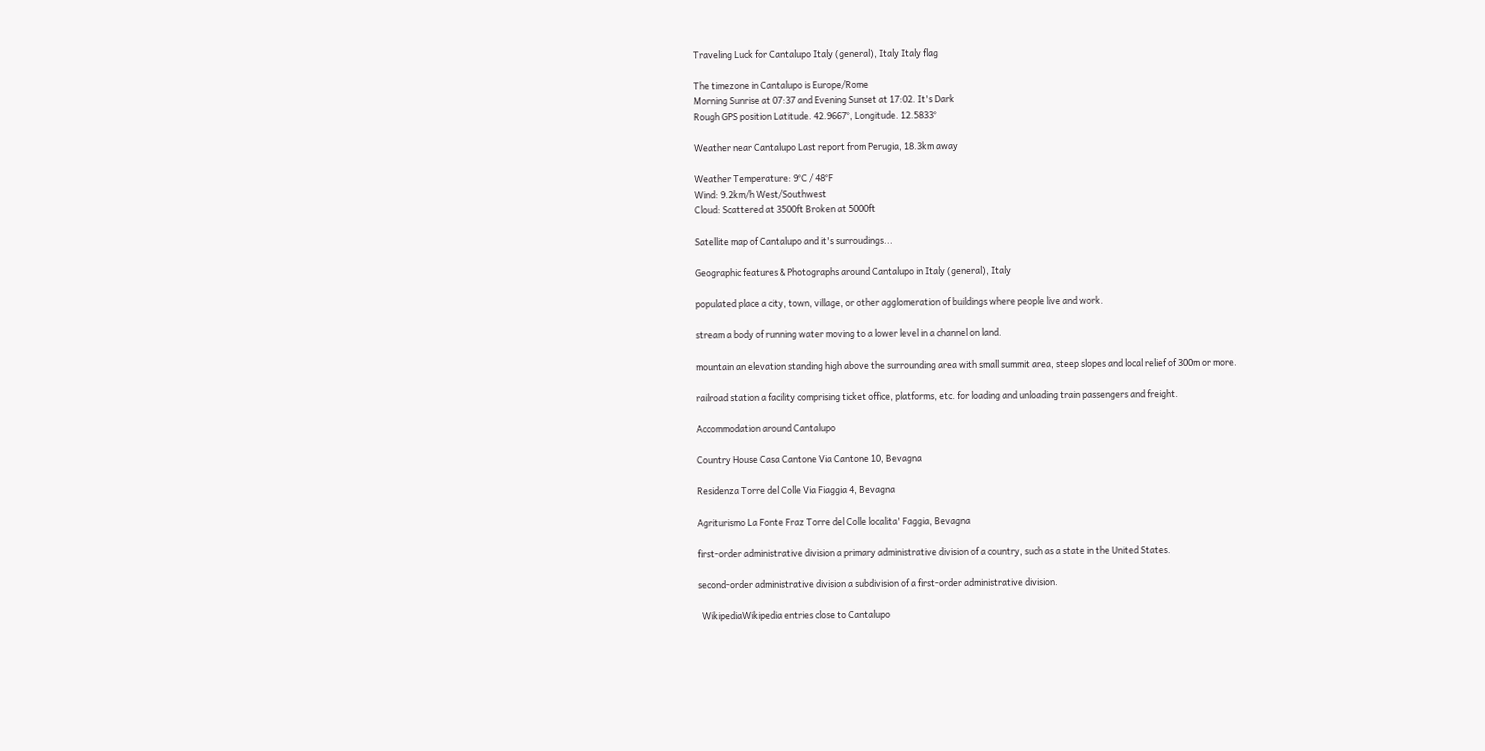Traveling Luck for Cantalupo Italy (general), Italy Italy flag

The timezone in Cantalupo is Europe/Rome
Morning Sunrise at 07:37 and Evening Sunset at 17:02. It's Dark
Rough GPS position Latitude. 42.9667°, Longitude. 12.5833°

Weather near Cantalupo Last report from Perugia, 18.3km away

Weather Temperature: 9°C / 48°F
Wind: 9.2km/h West/Southwest
Cloud: Scattered at 3500ft Broken at 5000ft

Satellite map of Cantalupo and it's surroudings...

Geographic features & Photographs around Cantalupo in Italy (general), Italy

populated place a city, town, village, or other agglomeration of buildings where people live and work.

stream a body of running water moving to a lower level in a channel on land.

mountain an elevation standing high above the surrounding area with small summit area, steep slopes and local relief of 300m or more.

railroad station a facility comprising ticket office, platforms, etc. for loading and unloading train passengers and freight.

Accommodation around Cantalupo

Country House Casa Cantone Via Cantone 10, Bevagna

Residenza Torre del Colle Via Fiaggia 4, Bevagna

Agriturismo La Fonte Fraz Torre del Colle localita' Faggia, Bevagna

first-order administrative division a primary administrative division of a country, such as a state in the United States.

second-order administrative division a subdivision of a first-order administrative division.

  WikipediaWikipedia entries close to Cantalupo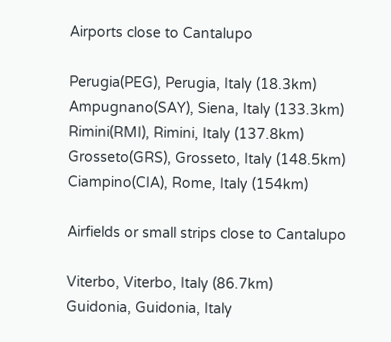Airports close to Cantalupo

Perugia(PEG), Perugia, Italy (18.3km)
Ampugnano(SAY), Siena, Italy (133.3km)
Rimini(RMI), Rimini, Italy (137.8km)
Grosseto(GRS), Grosseto, Italy (148.5km)
Ciampino(CIA), Rome, Italy (154km)

Airfields or small strips close to Cantalupo

Viterbo, Viterbo, Italy (86.7km)
Guidonia, Guidonia, Italy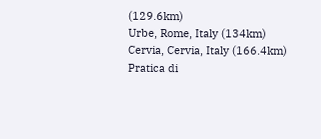(129.6km)
Urbe, Rome, Italy (134km)
Cervia, Cervia, Italy (166.4km)
Pratica di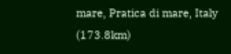mare, Pratica di mare, Italy (173.8km)